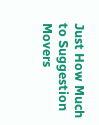Just How Much to Suggestion Movers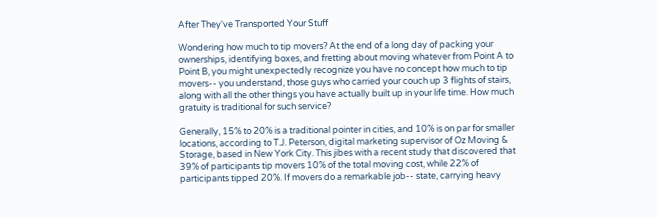After They've Transported Your Stuff

Wondering how much to tip movers? At the end of a long day of packing your ownerships, identifying boxes, and fretting about moving whatever from Point A to Point B, you might unexpectedly recognize you have no concept how much to tip movers-- you understand, those guys who carried your couch up 3 flights of stairs, along with all the other things you have actually built up in your life time. How much gratuity is traditional for such service?

Generally, 15% to 20% is a traditional pointer in cities, and 10% is on par for smaller locations, according to T.J. Peterson, digital marketing supervisor of Oz Moving & Storage, based in New York City. This jibes with a recent study that discovered that 39% of participants tip movers 10% of the total moving cost, while 22% of participants tipped 20%. If movers do a remarkable job-- state, carrying heavy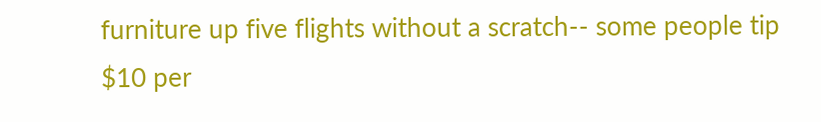furniture up five flights without a scratch-- some people tip $10 per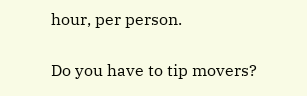hour, per person.

Do you have to tip movers?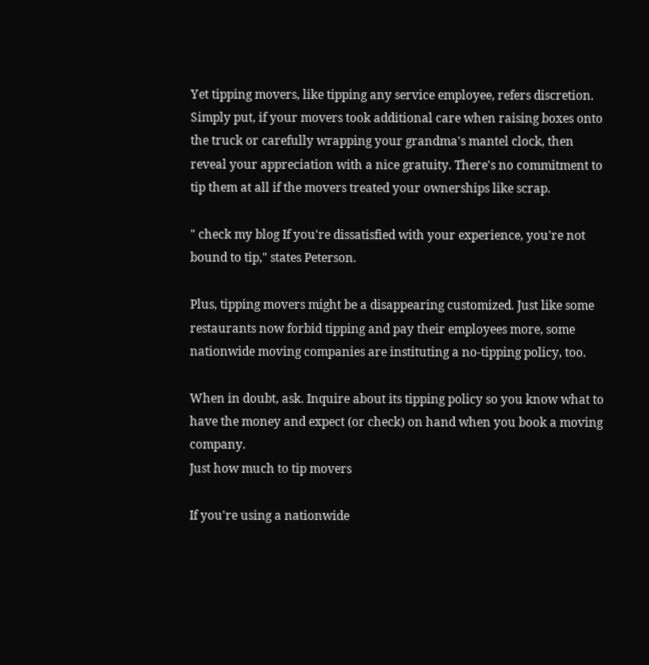Yet tipping movers, like tipping any service employee, refers discretion. Simply put, if your movers took additional care when raising boxes onto the truck or carefully wrapping your grandma's mantel clock, then reveal your appreciation with a nice gratuity. There's no commitment to tip them at all if the movers treated your ownerships like scrap.

" check my blog If you're dissatisfied with your experience, you're not bound to tip," states Peterson.

Plus, tipping movers might be a disappearing customized. Just like some restaurants now forbid tipping and pay their employees more, some nationwide moving companies are instituting a no-tipping policy, too.

When in doubt, ask. Inquire about its tipping policy so you know what to have the money and expect (or check) on hand when you book a moving company.
Just how much to tip movers

If you're using a nationwide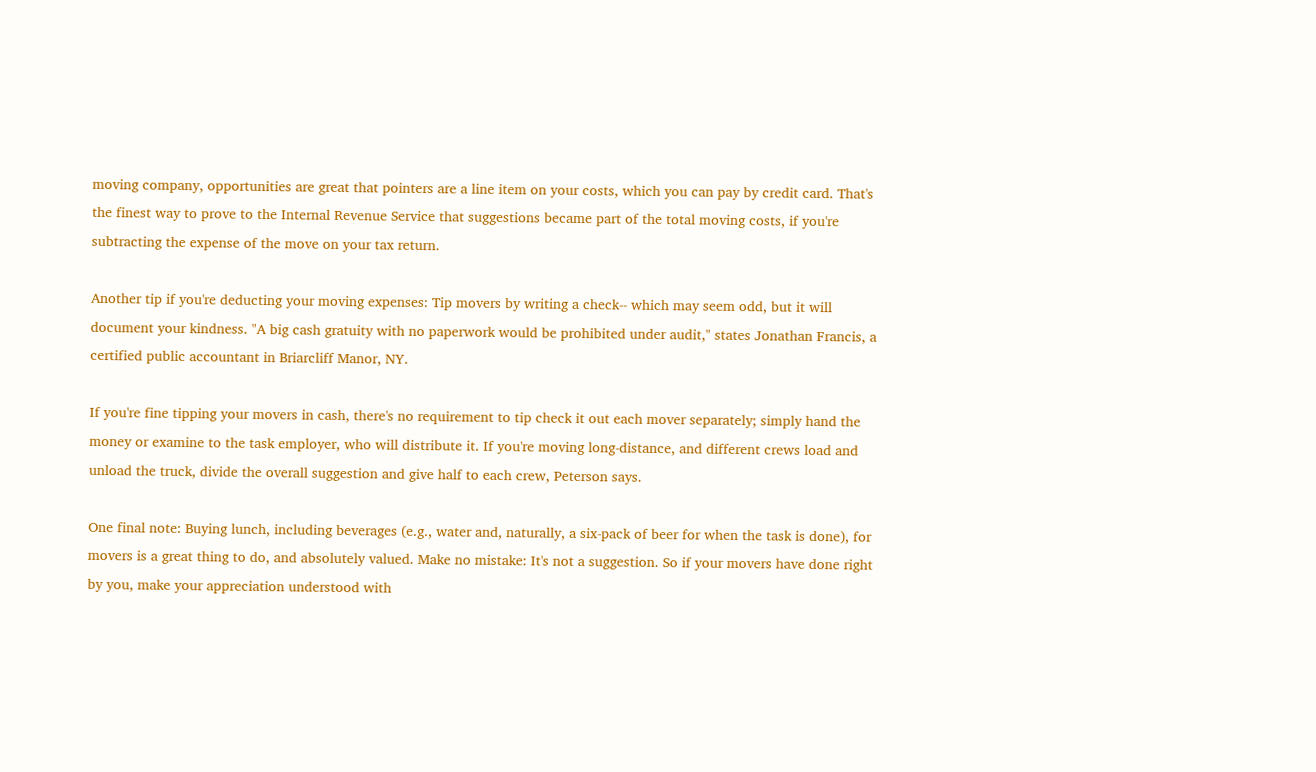moving company, opportunities are great that pointers are a line item on your costs, which you can pay by credit card. That's the finest way to prove to the Internal Revenue Service that suggestions became part of the total moving costs, if you're subtracting the expense of the move on your tax return.

Another tip if you're deducting your moving expenses: Tip movers by writing a check-- which may seem odd, but it will document your kindness. "A big cash gratuity with no paperwork would be prohibited under audit," states Jonathan Francis, a certified public accountant in Briarcliff Manor, NY.

If you're fine tipping your movers in cash, there's no requirement to tip check it out each mover separately; simply hand the money or examine to the task employer, who will distribute it. If you're moving long-distance, and different crews load and unload the truck, divide the overall suggestion and give half to each crew, Peterson says.

One final note: Buying lunch, including beverages (e.g., water and, naturally, a six-pack of beer for when the task is done), for movers is a great thing to do, and absolutely valued. Make no mistake: It's not a suggestion. So if your movers have done right by you, make your appreciation understood with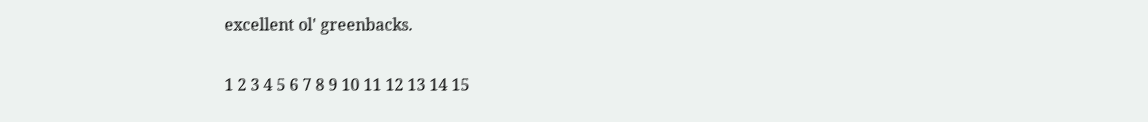excellent ol' greenbacks.

1 2 3 4 5 6 7 8 9 10 11 12 13 14 15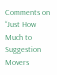Comments on “Just How Much to Suggestion Movers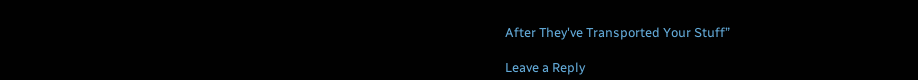After They've Transported Your Stuff”

Leave a Reply